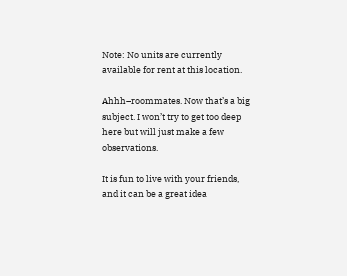Note: No units are currently available for rent at this location.

Ahhh–roommates. Now that’s a big subject. I won’t try to get too deep here but will just make a few observations.

It is fun to live with your friends, and it can be a great idea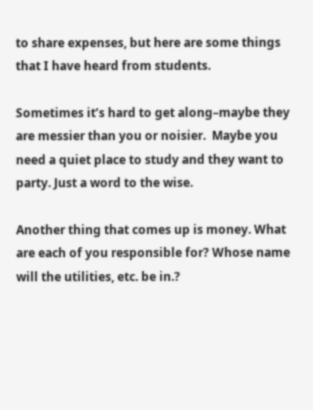to share expenses, but here are some things that I have heard from students.

Sometimes it’s hard to get along–maybe they are messier than you or noisier.  Maybe you need a quiet place to study and they want to party. Just a word to the wise.

Another thing that comes up is money. What are each of you responsible for? Whose name will the utilities, etc. be in.?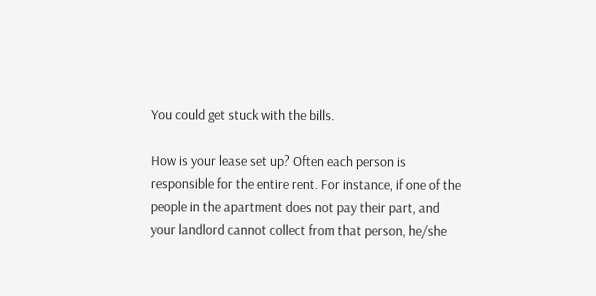You could get stuck with the bills.

How is your lease set up? Often each person is responsible for the entire rent. For instance, if one of the people in the apartment does not pay their part, and your landlord cannot collect from that person, he/she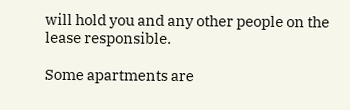will hold you and any other people on the lease responsible.

Some apartments are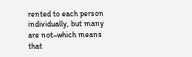rented to each person individually, but many are not–which means that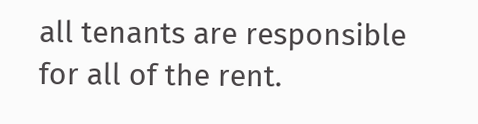all tenants are responsible for all of the rent.